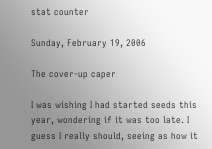stat counter

Sunday, February 19, 2006

The cover-up caper

I was wishing I had started seeds this year, wondering if it was too late. I guess I really should, seeing as how it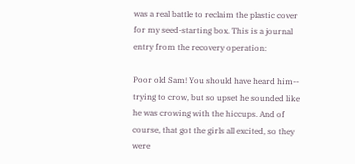was a real battle to reclaim the plastic cover for my seed-starting box. This is a journal entry from the recovery operation:

Poor old Sam! You should have heard him-- trying to crow, but so upset he sounded like he was crowing with the hiccups. And of course, that got the girls all excited, so they were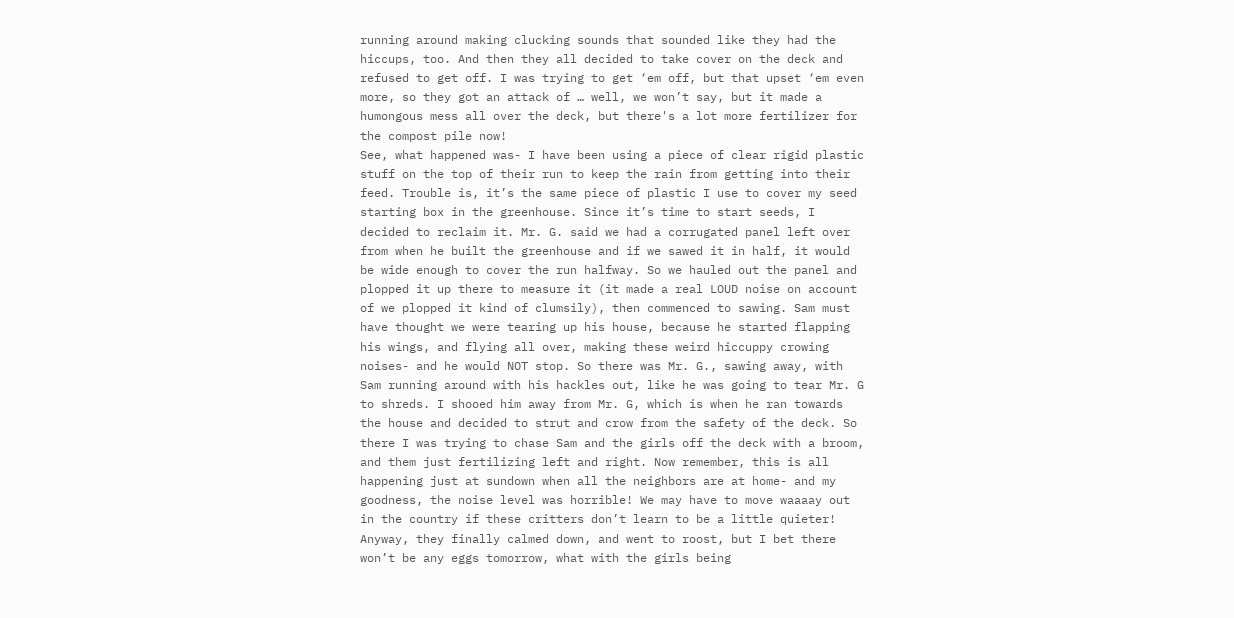running around making clucking sounds that sounded like they had the hiccups, too. And then they all decided to take cover on the deck and refused to get off. I was trying to get ‘em off, but that upset ‘em even more, so they got an attack of … well, we won’t say, but it made a humongous mess all over the deck, but there's a lot more fertilizer for the compost pile now!
See, what happened was- I have been using a piece of clear rigid plastic stuff on the top of their run to keep the rain from getting into their feed. Trouble is, it’s the same piece of plastic I use to cover my seed starting box in the greenhouse. Since it’s time to start seeds, I decided to reclaim it. Mr. G. said we had a corrugated panel left over from when he built the greenhouse and if we sawed it in half, it would be wide enough to cover the run halfway. So we hauled out the panel and plopped it up there to measure it (it made a real LOUD noise on account of we plopped it kind of clumsily), then commenced to sawing. Sam must have thought we were tearing up his house, because he started flapping his wings, and flying all over, making these weird hiccuppy crowing noises- and he would NOT stop. So there was Mr. G., sawing away, with Sam running around with his hackles out, like he was going to tear Mr. G to shreds. I shooed him away from Mr. G, which is when he ran towards the house and decided to strut and crow from the safety of the deck. So there I was trying to chase Sam and the girls off the deck with a broom, and them just fertilizing left and right. Now remember, this is all happening just at sundown when all the neighbors are at home- and my goodness, the noise level was horrible! We may have to move waaaay out in the country if these critters don’t learn to be a little quieter! Anyway, they finally calmed down, and went to roost, but I bet there won’t be any eggs tomorrow, what with the girls being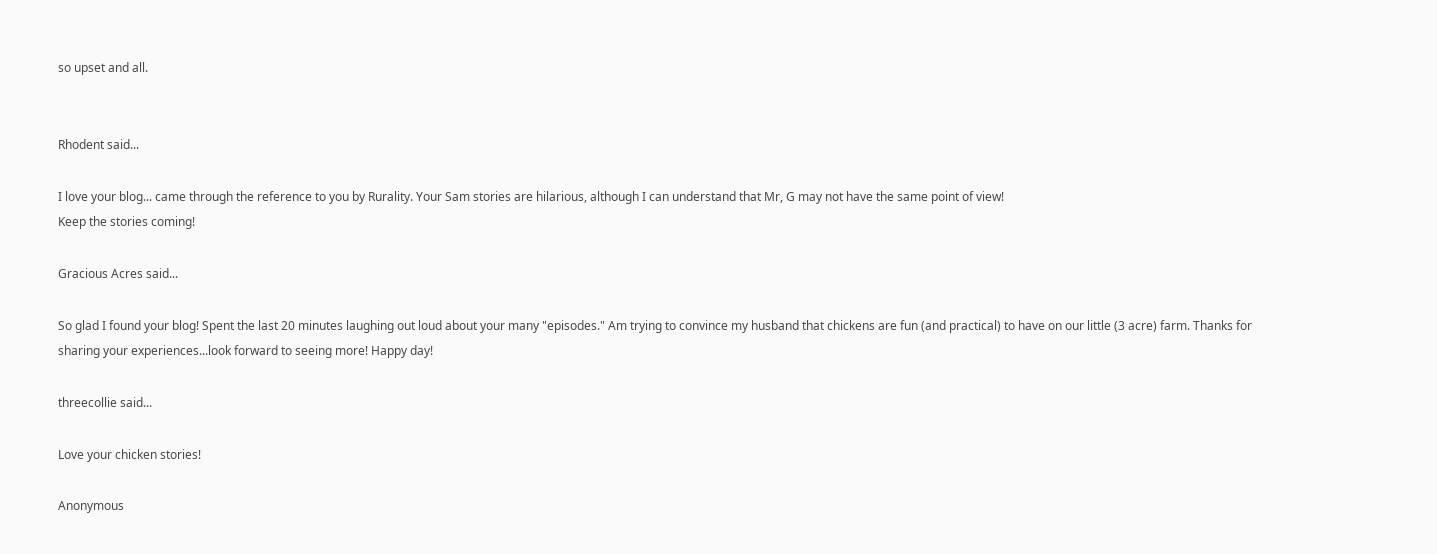so upset and all.


Rhodent said...

I love your blog... came through the reference to you by Rurality. Your Sam stories are hilarious, although I can understand that Mr, G may not have the same point of view!
Keep the stories coming!

Gracious Acres said...

So glad I found your blog! Spent the last 20 minutes laughing out loud about your many "episodes." Am trying to convince my husband that chickens are fun (and practical) to have on our little (3 acre) farm. Thanks for sharing your experiences...look forward to seeing more! Happy day!

threecollie said...

Love your chicken stories!

Anonymous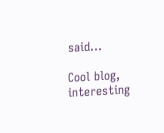said...

Cool blog, interesting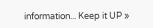information... Keep it UP »